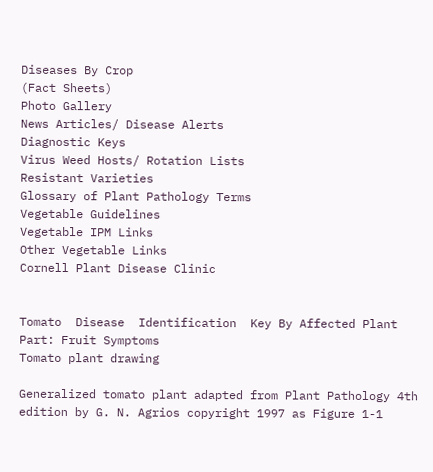Diseases By Crop
(Fact Sheets)
Photo Gallery
News Articles/ Disease Alerts
Diagnostic Keys
Virus Weed Hosts/ Rotation Lists
Resistant Varieties
Glossary of Plant Pathology Terms
Vegetable Guidelines
Vegetable IPM Links
Other Vegetable Links
Cornell Plant Disease Clinic


Tomato  Disease  Identification  Key By Affected Plant Part: Fruit Symptoms
Tomato plant drawing

Generalized tomato plant adapted from Plant Pathology 4th edition by G. N. Agrios copyright 1997 as Figure 1-1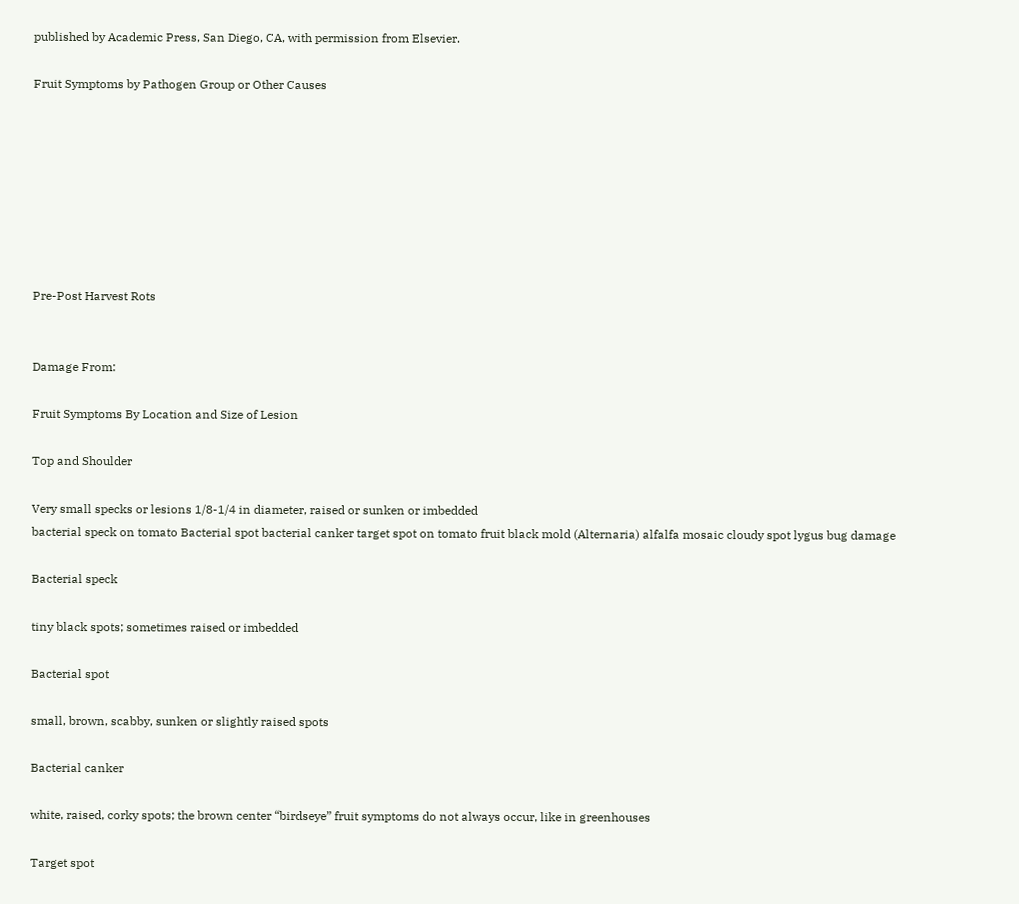published by Academic Press, San Diego, CA, with permission from Elsevier.

Fruit Symptoms by Pathogen Group or Other Causes








Pre-Post Harvest Rots


Damage From:

Fruit Symptoms By Location and Size of Lesion

Top and Shoulder

Very small specks or lesions 1/8-1/4 in diameter, raised or sunken or imbedded
bacterial speck on tomato Bacterial spot bacterial canker target spot on tomato fruit black mold (Alternaria) alfalfa mosaic cloudy spot lygus bug damage

Bacterial speck

tiny black spots; sometimes raised or imbedded

Bacterial spot

small, brown, scabby, sunken or slightly raised spots

Bacterial canker

white, raised, corky spots; the brown center “birdseye” fruit symptoms do not always occur, like in greenhouses

Target spot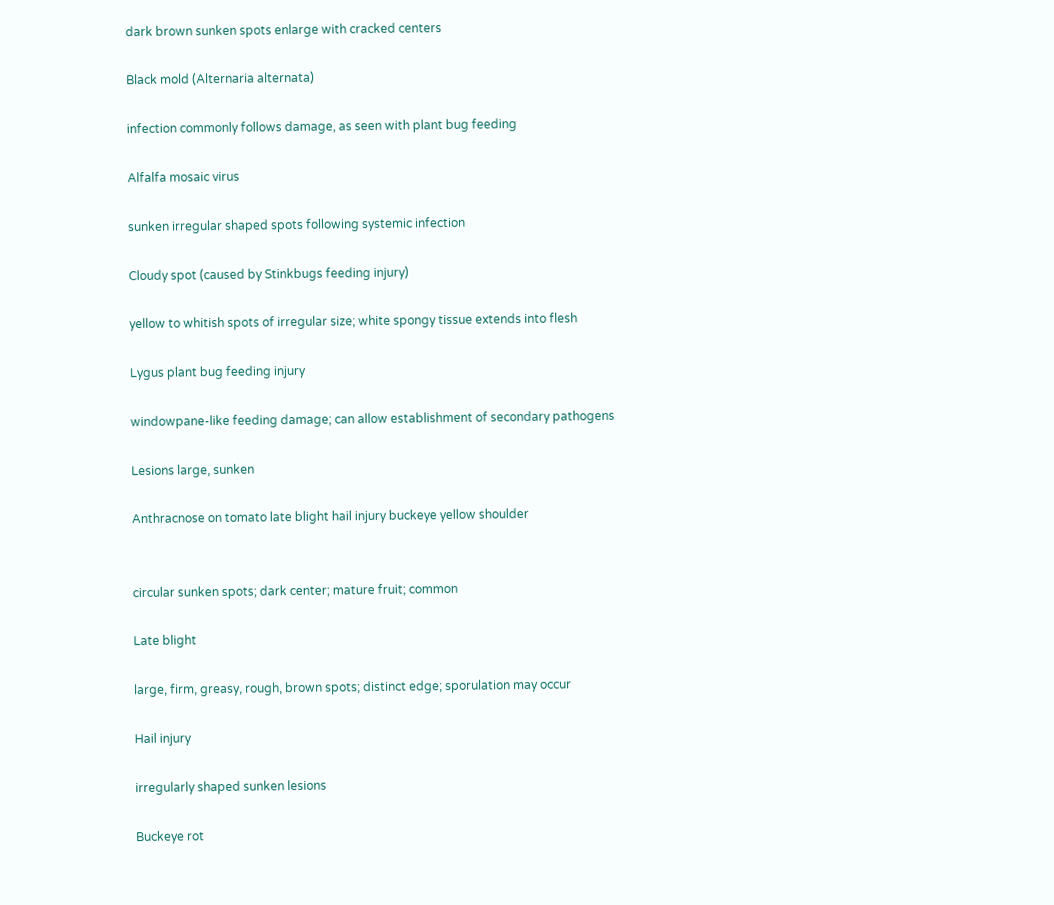dark brown sunken spots enlarge with cracked centers

Black mold (Alternaria alternata)

infection commonly follows damage, as seen with plant bug feeding

Alfalfa mosaic virus

sunken irregular shaped spots following systemic infection

Cloudy spot (caused by Stinkbugs feeding injury)

yellow to whitish spots of irregular size; white spongy tissue extends into flesh

Lygus plant bug feeding injury

windowpane-like feeding damage; can allow establishment of secondary pathogens

Lesions large, sunken

Anthracnose on tomato late blight hail injury buckeye yellow shoulder


circular sunken spots; dark center; mature fruit; common

Late blight

large, firm, greasy, rough, brown spots; distinct edge; sporulation may occur

Hail injury

irregularly shaped sunken lesions

Buckeye rot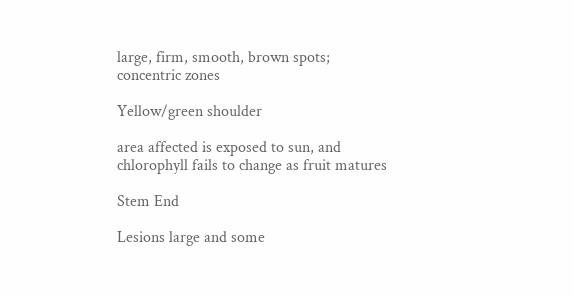large, firm, smooth, brown spots; concentric zones

Yellow/green shoulder

area affected is exposed to sun, and chlorophyll fails to change as fruit matures

Stem End

Lesions large and some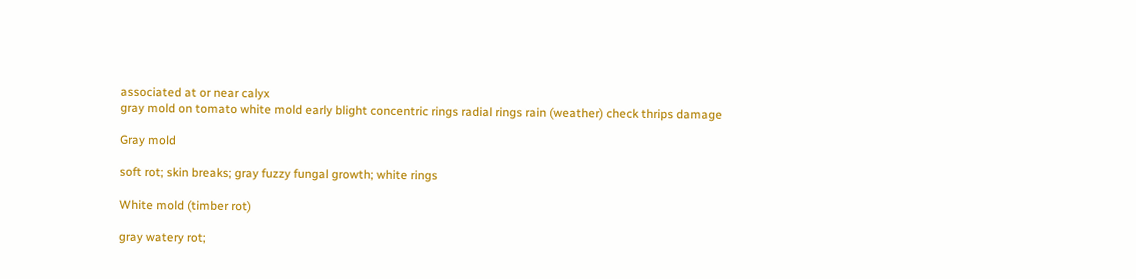associated at or near calyx
gray mold on tomato white mold early blight concentric rings radial rings rain (weather) check thrips damage

Gray mold

soft rot; skin breaks; gray fuzzy fungal growth; white rings

White mold (timber rot)

gray watery rot;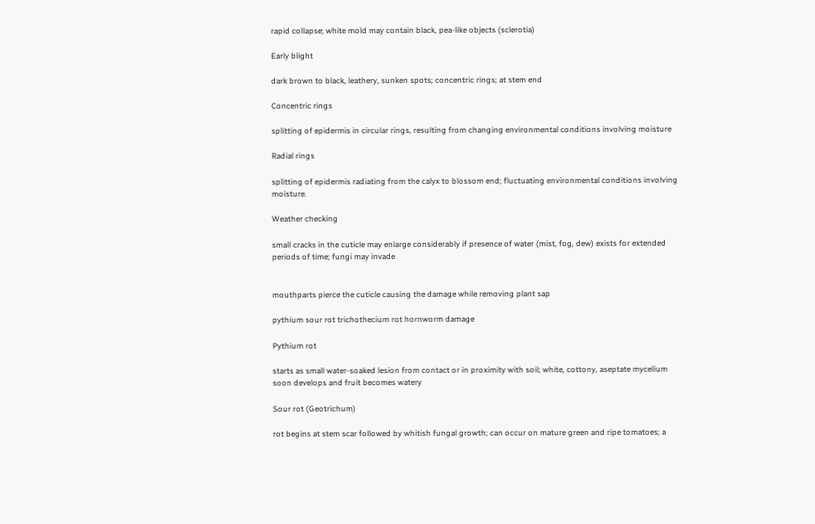rapid collapse; white mold may contain black, pea-like objects (sclerotia)

Early blight

dark brown to black, leathery, sunken spots; concentric rings; at stem end

Concentric rings

splitting of epidermis in circular rings, resulting from changing environmental conditions involving moisture

Radial rings

splitting of epidermis radiating from the calyx to blossom end; fluctuating environmental conditions involving moisture.

Weather checking

small cracks in the cuticle may enlarge considerably if presence of water (mist, fog, dew) exists for extended periods of time; fungi may invade


mouthparts pierce the cuticle causing the damage while removing plant sap

pythium sour rot trichothecium rot hornworm damage

Pythium rot

starts as small water-soaked lesion from contact or in proximity with soil; white, cottony, aseptate mycelium soon develops and fruit becomes watery

Sour rot (Geotrichum)

rot begins at stem scar followed by whitish fungal growth; can occur on mature green and ripe tomatoes; a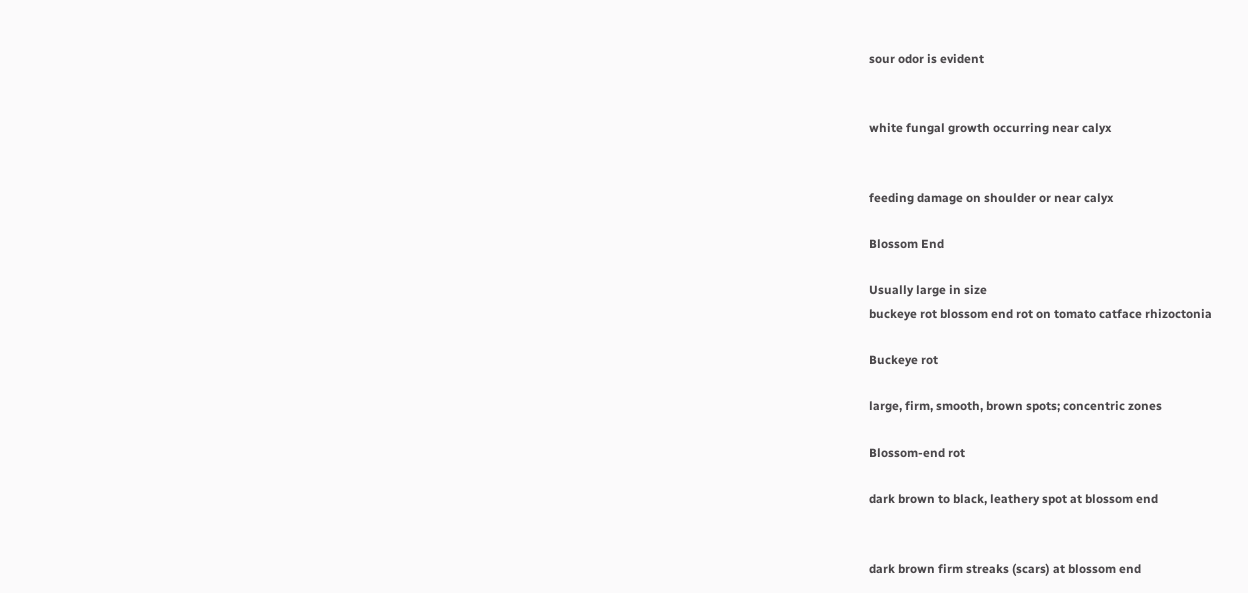sour odor is evident


white fungal growth occurring near calyx


feeding damage on shoulder or near calyx

Blossom End

Usually large in size
buckeye rot blossom end rot on tomato catface rhizoctonia

Buckeye rot

large, firm, smooth, brown spots; concentric zones

Blossom-end rot

dark brown to black, leathery spot at blossom end


dark brown firm streaks (scars) at blossom end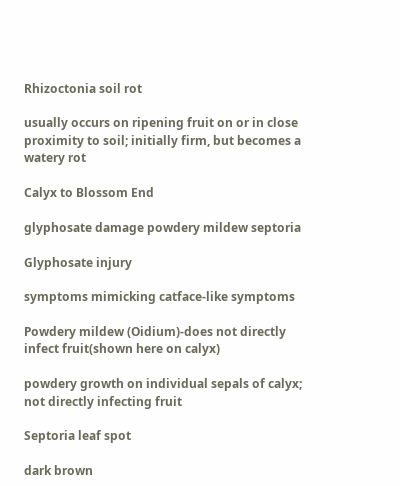Rhizoctonia soil rot

usually occurs on ripening fruit on or in close proximity to soil; initially firm, but becomes a watery rot

Calyx to Blossom End

glyphosate damage powdery mildew septoria

Glyphosate injury

symptoms mimicking catface-like symptoms

Powdery mildew (Oidium)-does not directly infect fruit(shown here on calyx)

powdery growth on individual sepals of calyx; not directly infecting fruit

Septoria leaf spot

dark brown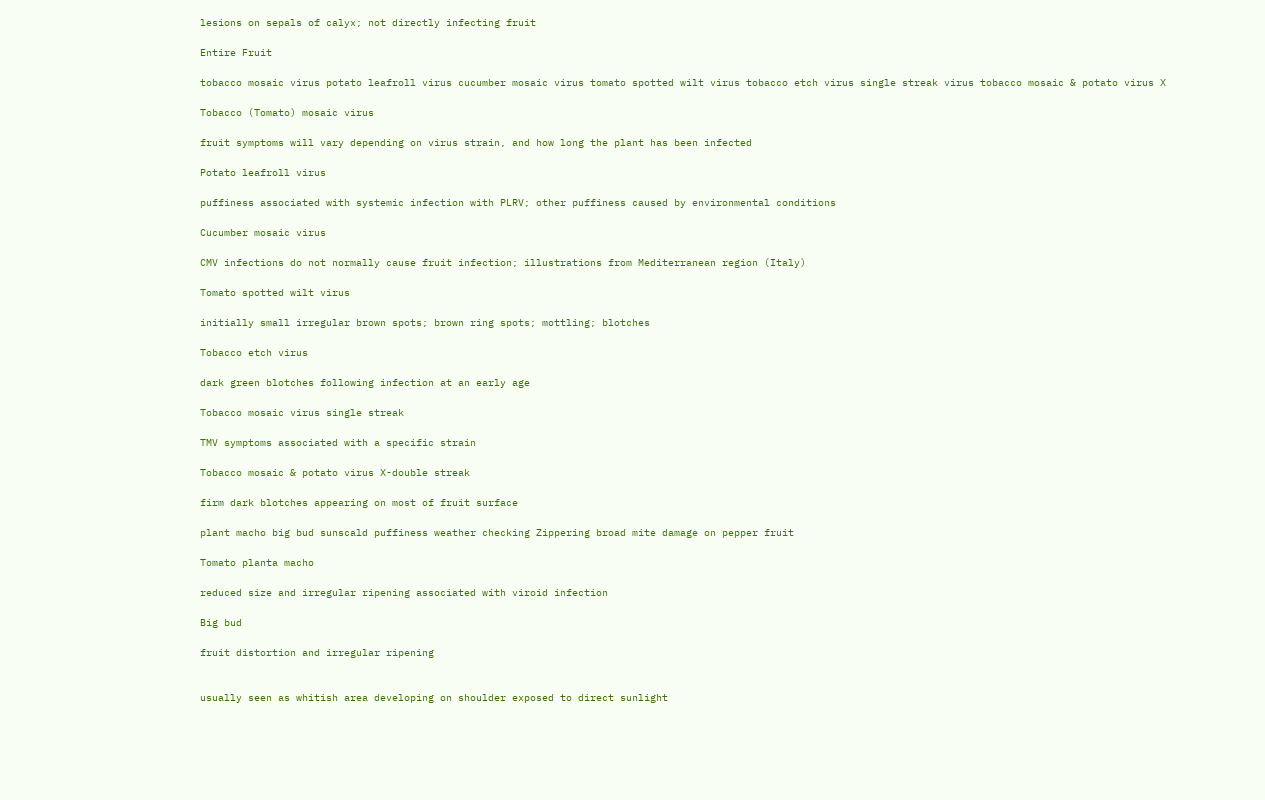lesions on sepals of calyx; not directly infecting fruit

Entire Fruit

tobacco mosaic virus potato leafroll virus cucumber mosaic virus tomato spotted wilt virus tobacco etch virus single streak virus tobacco mosaic & potato virus X

Tobacco (Tomato) mosaic virus

fruit symptoms will vary depending on virus strain, and how long the plant has been infected

Potato leafroll virus

puffiness associated with systemic infection with PLRV; other puffiness caused by environmental conditions

Cucumber mosaic virus

CMV infections do not normally cause fruit infection; illustrations from Mediterranean region (Italy)

Tomato spotted wilt virus

initially small irregular brown spots; brown ring spots; mottling; blotches

Tobacco etch virus

dark green blotches following infection at an early age

Tobacco mosaic virus single streak

TMV symptoms associated with a specific strain

Tobacco mosaic & potato virus X-double streak

firm dark blotches appearing on most of fruit surface

plant macho big bud sunscald puffiness weather checking Zippering broad mite damage on pepper fruit

Tomato planta macho

reduced size and irregular ripening associated with viroid infection

Big bud

fruit distortion and irregular ripening


usually seen as whitish area developing on shoulder exposed to direct sunlight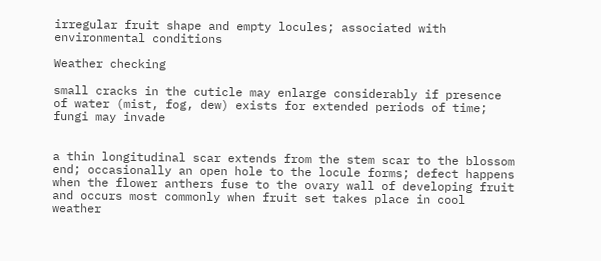irregular fruit shape and empty locules; associated with environmental conditions

Weather checking

small cracks in the cuticle may enlarge considerably if presence of water (mist, fog, dew) exists for extended periods of time; fungi may invade


a thin longitudinal scar extends from the stem scar to the blossom end; occasionally an open hole to the locule forms; defect happens when the flower anthers fuse to the ovary wall of developing fruit and occurs most commonly when fruit set takes place in cool weather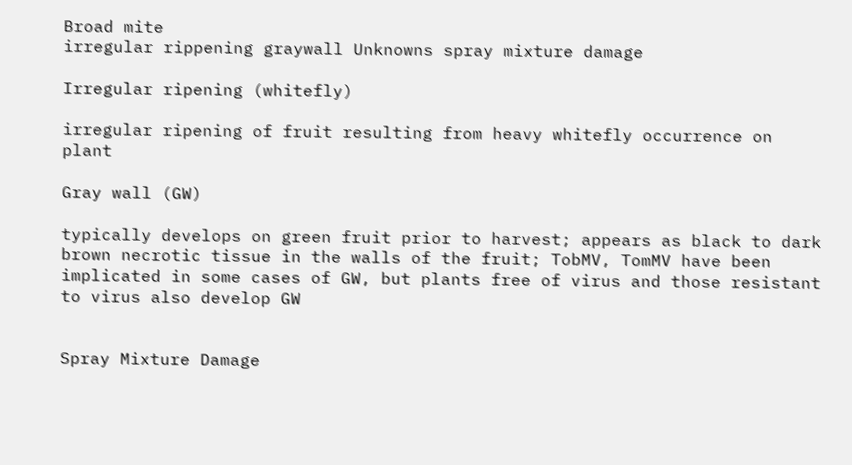Broad mite
irregular rippening graywall Unknowns spray mixture damage

Irregular ripening (whitefly)

irregular ripening of fruit resulting from heavy whitefly occurrence on plant

Gray wall (GW)

typically develops on green fruit prior to harvest; appears as black to dark brown necrotic tissue in the walls of the fruit; TobMV, TomMV have been implicated in some cases of GW, but plants free of virus and those resistant to virus also develop GW


Spray Mixture Damage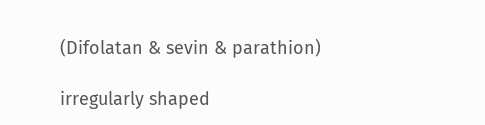(Difolatan & sevin & parathion)

irregularly shaped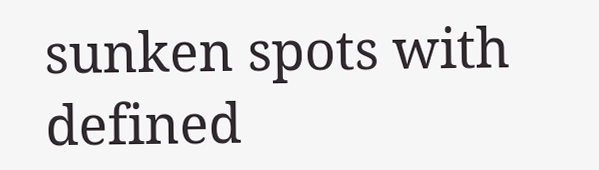sunken spots with defined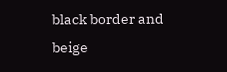black border and beige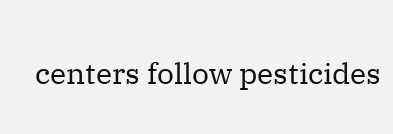centers follow pesticides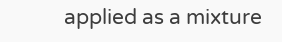applied as a mixture